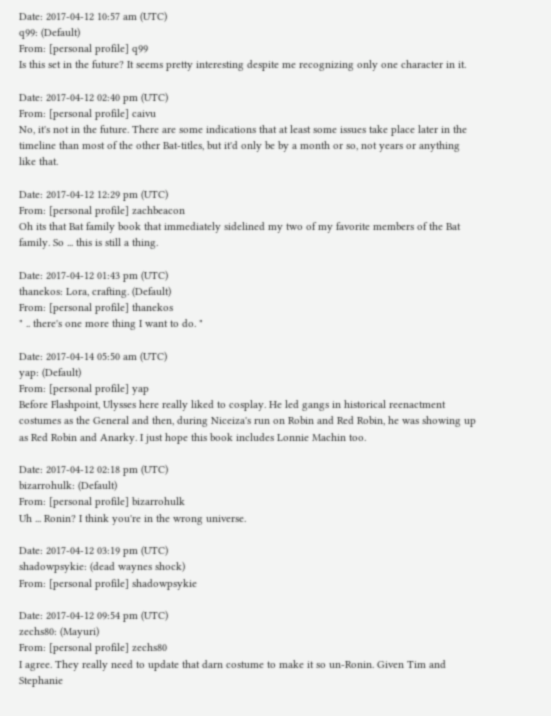Date: 2017-04-12 10:57 am (UTC)
q99: (Default)
From: [personal profile] q99
Is this set in the future? It seems pretty interesting despite me recognizing only one character in it.

Date: 2017-04-12 02:40 pm (UTC)
From: [personal profile] caivu
No, it's not in the future. There are some indications that at least some issues take place later in the timeline than most of the other Bat-titles, but it'd only be by a month or so, not years or anything like that.

Date: 2017-04-12 12:29 pm (UTC)
From: [personal profile] zachbeacon
Oh its that Bat family book that immediately sidelined my two of my favorite members of the Bat family. So ... this is still a thing.

Date: 2017-04-12 01:43 pm (UTC)
thanekos: Lora, crafting. (Default)
From: [personal profile] thanekos
" .. there's one more thing I want to do. "

Date: 2017-04-14 05:50 am (UTC)
yap: (Default)
From: [personal profile] yap
Before Flashpoint, Ulysses here really liked to cosplay. He led gangs in historical reenactment costumes as the General and then, during Niceiza's run on Robin and Red Robin, he was showing up as Red Robin and Anarky. I just hope this book includes Lonnie Machin too.

Date: 2017-04-12 02:18 pm (UTC)
bizarrohulk: (Default)
From: [personal profile] bizarrohulk
Uh ... Ronin? I think you're in the wrong universe.

Date: 2017-04-12 03:19 pm (UTC)
shadowpsykie: (dead waynes shock)
From: [personal profile] shadowpsykie

Date: 2017-04-12 09:54 pm (UTC)
zechs80: (Mayuri)
From: [personal profile] zechs80
I agree. They really need to update that darn costume to make it so un-Ronin. Given Tim and Stephanie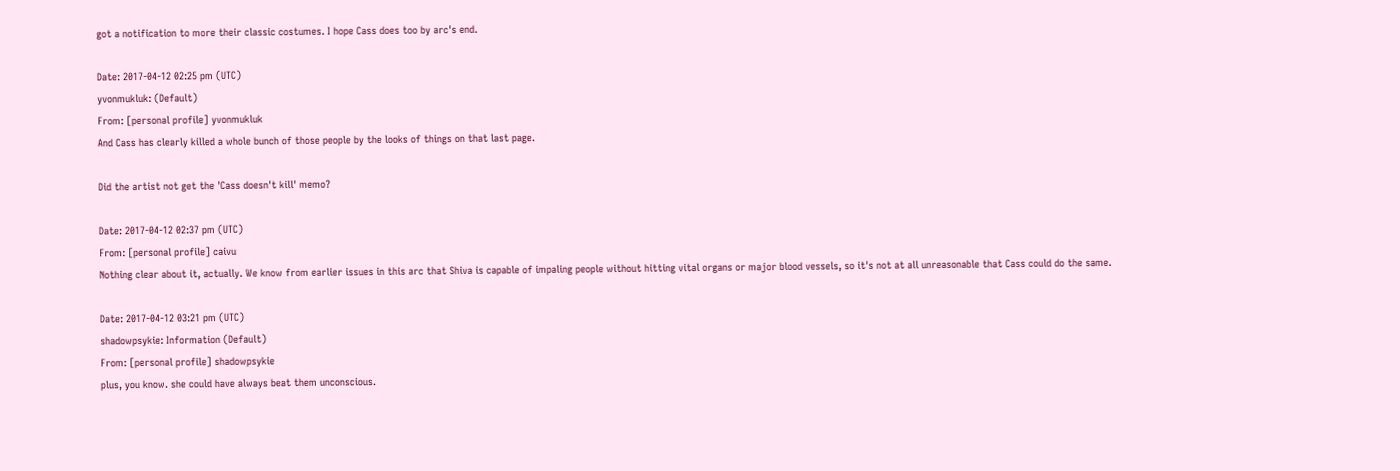got a notification to more their classic costumes. I hope Cass does too by arc's end.

Date: 2017-04-12 02:25 pm (UTC)
yvonmukluk: (Default)
From: [personal profile] yvonmukluk
And Cass has clearly killed a whole bunch of those people by the looks of things on that last page.

Did the artist not get the 'Cass doesn't kill' memo?

Date: 2017-04-12 02:37 pm (UTC)
From: [personal profile] caivu
Nothing clear about it, actually. We know from earlier issues in this arc that Shiva is capable of impaling people without hitting vital organs or major blood vessels, so it's not at all unreasonable that Cass could do the same.

Date: 2017-04-12 03:21 pm (UTC)
shadowpsykie: Information (Default)
From: [personal profile] shadowpsykie
plus, you know. she could have always beat them unconscious.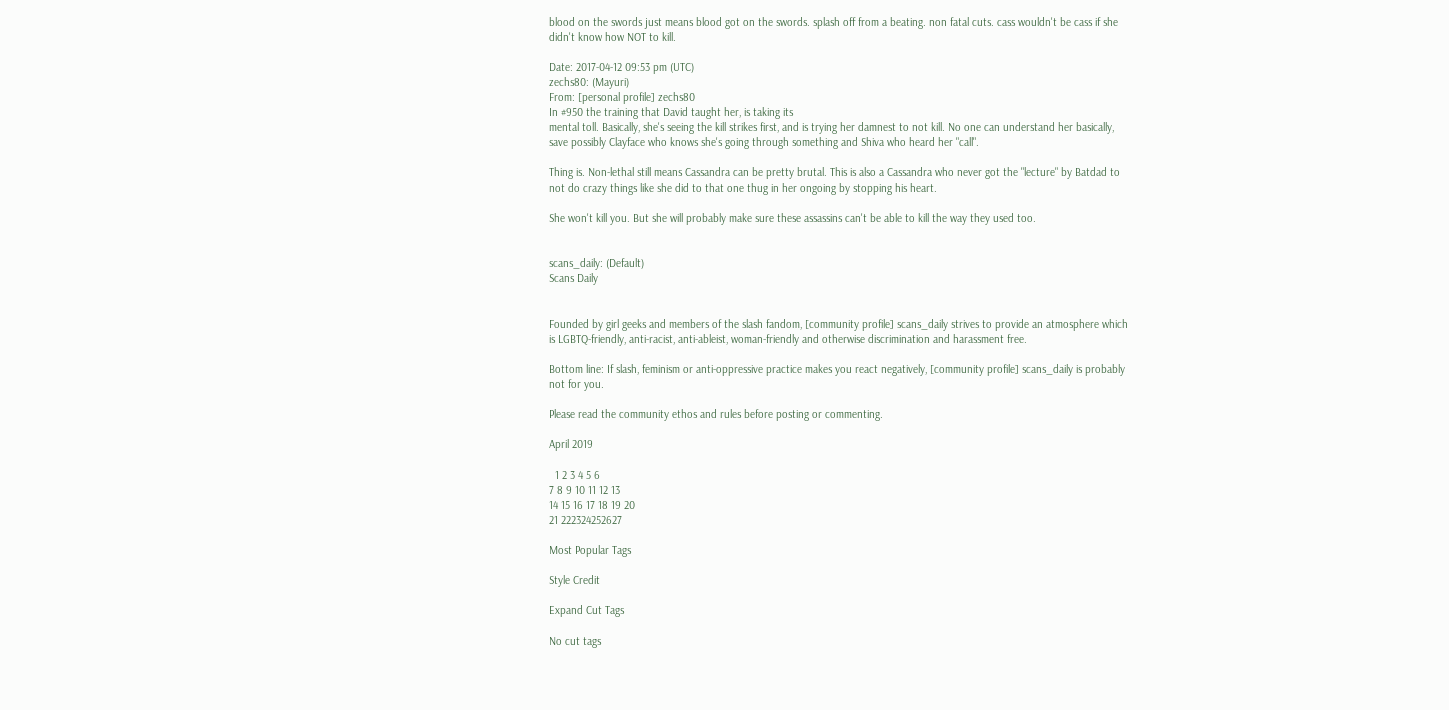blood on the swords just means blood got on the swords. splash off from a beating. non fatal cuts. cass wouldn't be cass if she didn't know how NOT to kill.

Date: 2017-04-12 09:53 pm (UTC)
zechs80: (Mayuri)
From: [personal profile] zechs80
In #950 the training that David taught her, is taking its
mental toll. Basically, she's seeing the kill strikes first, and is trying her damnest to not kill. No one can understand her basically, save possibly Clayface who knows she's going through something and Shiva who heard her "call".

Thing is. Non-lethal still means Cassandra can be pretty brutal. This is also a Cassandra who never got the "lecture" by Batdad to not do crazy things like she did to that one thug in her ongoing by stopping his heart.

She won't kill you. But she will probably make sure these assassins can't be able to kill the way they used too.


scans_daily: (Default)
Scans Daily


Founded by girl geeks and members of the slash fandom, [community profile] scans_daily strives to provide an atmosphere which is LGBTQ-friendly, anti-racist, anti-ableist, woman-friendly and otherwise discrimination and harassment free.

Bottom line: If slash, feminism or anti-oppressive practice makes you react negatively, [community profile] scans_daily is probably not for you.

Please read the community ethos and rules before posting or commenting.

April 2019

  1 2 3 4 5 6
7 8 9 10 11 12 13
14 15 16 17 18 19 20
21 222324252627

Most Popular Tags

Style Credit

Expand Cut Tags

No cut tags